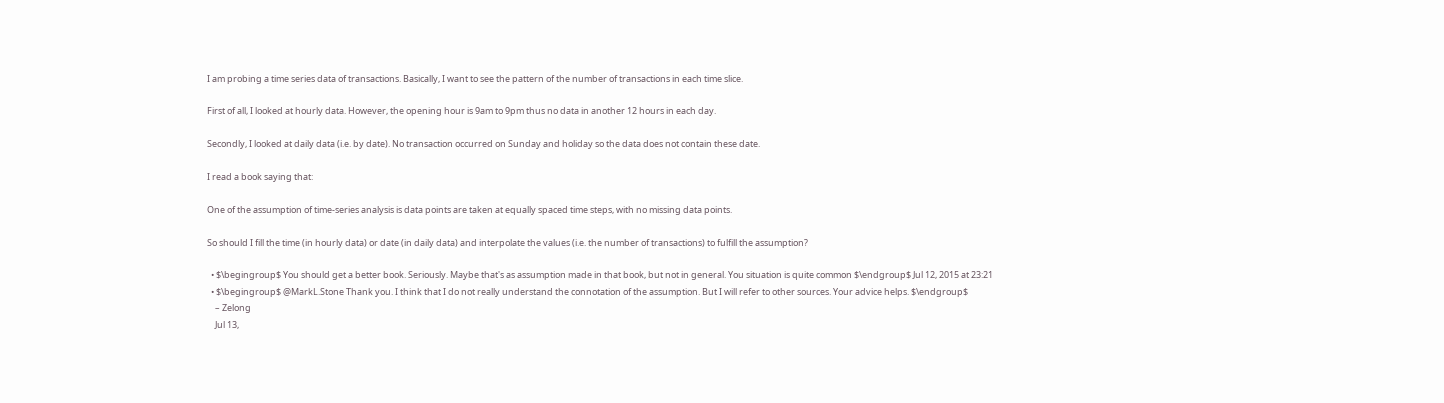I am probing a time series data of transactions. Basically, I want to see the pattern of the number of transactions in each time slice.

First of all, I looked at hourly data. However, the opening hour is 9am to 9pm thus no data in another 12 hours in each day.

Secondly, I looked at daily data (i.e. by date). No transaction occurred on Sunday and holiday so the data does not contain these date.

I read a book saying that:

One of the assumption of time-series analysis is data points are taken at equally spaced time steps, with no missing data points.

So should I fill the time (in hourly data) or date (in daily data) and interpolate the values (i.e. the number of transactions) to fulfill the assumption?

  • $\begingroup$ You should get a better book. Seriously. Maybe that's as assumption made in that book, but not in general. You situation is quite common $\endgroup$ Jul 12, 2015 at 23:21
  • $\begingroup$ @MarkL.Stone Thank you. I think that I do not really understand the connotation of the assumption. But I will refer to other sources. Your advice helps. $\endgroup$
    – Zelong
    Jul 13,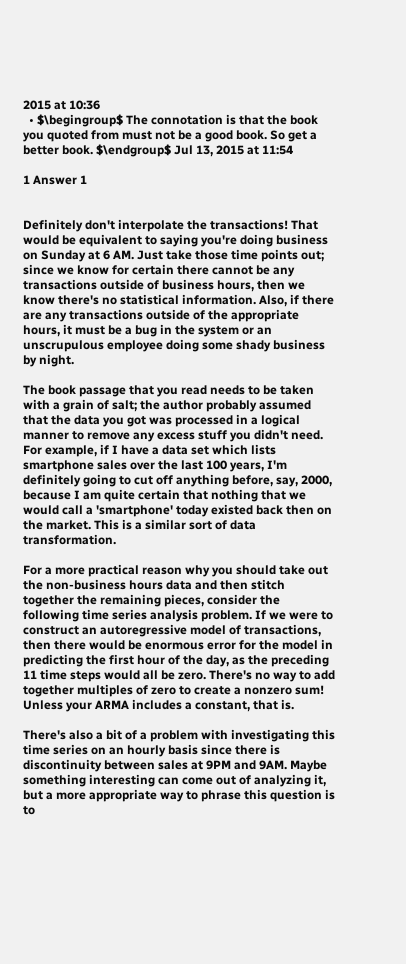2015 at 10:36
  • $\begingroup$ The connotation is that the book you quoted from must not be a good book. So get a better book. $\endgroup$ Jul 13, 2015 at 11:54

1 Answer 1


Definitely don't interpolate the transactions! That would be equivalent to saying you're doing business on Sunday at 6 AM. Just take those time points out; since we know for certain there cannot be any transactions outside of business hours, then we know there's no statistical information. Also, if there are any transactions outside of the appropriate hours, it must be a bug in the system or an unscrupulous employee doing some shady business by night.

The book passage that you read needs to be taken with a grain of salt; the author probably assumed that the data you got was processed in a logical manner to remove any excess stuff you didn't need. For example, if I have a data set which lists smartphone sales over the last 100 years, I'm definitely going to cut off anything before, say, 2000, because I am quite certain that nothing that we would call a 'smartphone' today existed back then on the market. This is a similar sort of data transformation.

For a more practical reason why you should take out the non-business hours data and then stitch together the remaining pieces, consider the following time series analysis problem. If we were to construct an autoregressive model of transactions, then there would be enormous error for the model in predicting the first hour of the day, as the preceding 11 time steps would all be zero. There's no way to add together multiples of zero to create a nonzero sum! Unless your ARMA includes a constant, that is.

There's also a bit of a problem with investigating this time series on an hourly basis since there is discontinuity between sales at 9PM and 9AM. Maybe something interesting can come out of analyzing it, but a more appropriate way to phrase this question is to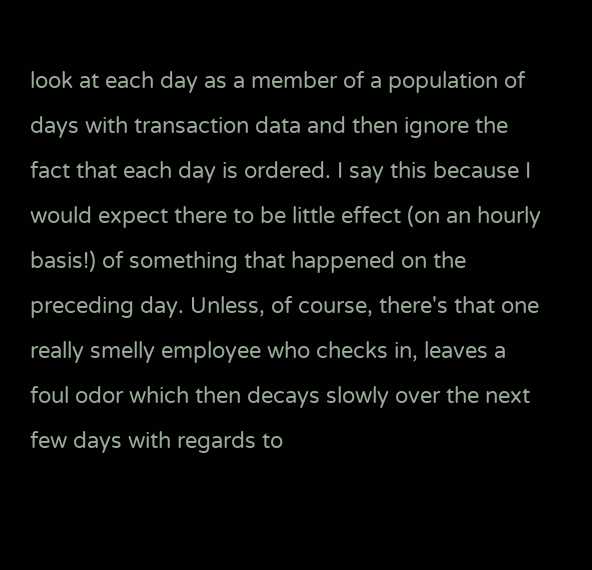look at each day as a member of a population of days with transaction data and then ignore the fact that each day is ordered. I say this because I would expect there to be little effect (on an hourly basis!) of something that happened on the preceding day. Unless, of course, there's that one really smelly employee who checks in, leaves a foul odor which then decays slowly over the next few days with regards to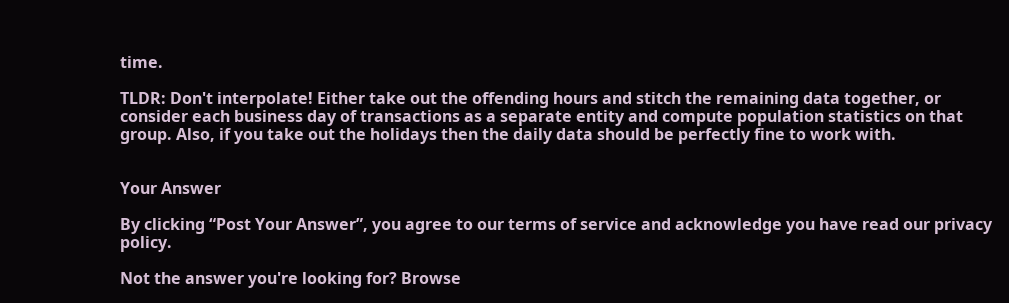time.

TLDR: Don't interpolate! Either take out the offending hours and stitch the remaining data together, or consider each business day of transactions as a separate entity and compute population statistics on that group. Also, if you take out the holidays then the daily data should be perfectly fine to work with.


Your Answer

By clicking “Post Your Answer”, you agree to our terms of service and acknowledge you have read our privacy policy.

Not the answer you're looking for? Browse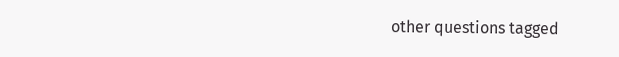other questions tagged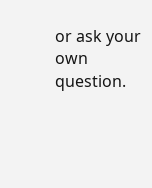or ask your own question.